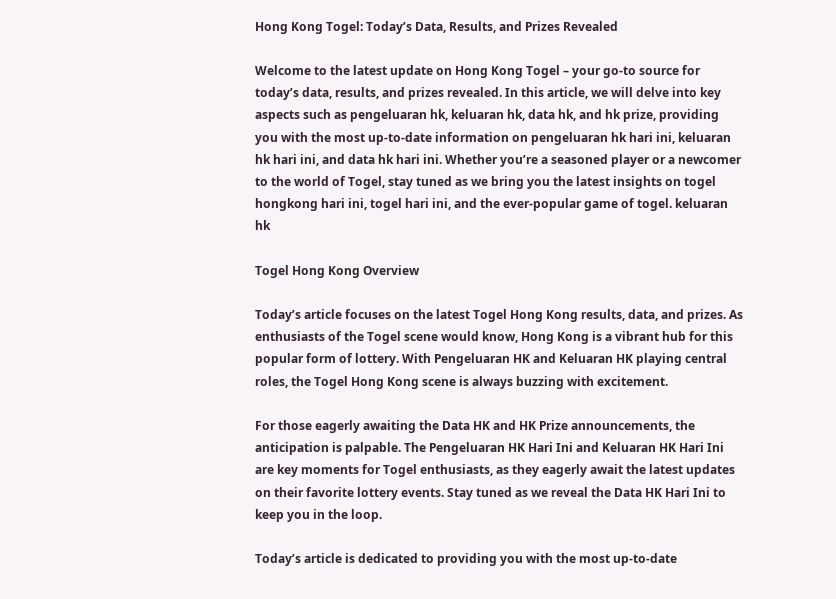Hong Kong Togel: Today’s Data, Results, and Prizes Revealed

Welcome to the latest update on Hong Kong Togel – your go-to source for today’s data, results, and prizes revealed. In this article, we will delve into key aspects such as pengeluaran hk, keluaran hk, data hk, and hk prize, providing you with the most up-to-date information on pengeluaran hk hari ini, keluaran hk hari ini, and data hk hari ini. Whether you’re a seasoned player or a newcomer to the world of Togel, stay tuned as we bring you the latest insights on togel hongkong hari ini, togel hari ini, and the ever-popular game of togel. keluaran hk

Togel Hong Kong Overview

Today’s article focuses on the latest Togel Hong Kong results, data, and prizes. As enthusiasts of the Togel scene would know, Hong Kong is a vibrant hub for this popular form of lottery. With Pengeluaran HK and Keluaran HK playing central roles, the Togel Hong Kong scene is always buzzing with excitement.

For those eagerly awaiting the Data HK and HK Prize announcements, the anticipation is palpable. The Pengeluaran HK Hari Ini and Keluaran HK Hari Ini are key moments for Togel enthusiasts, as they eagerly await the latest updates on their favorite lottery events. Stay tuned as we reveal the Data HK Hari Ini to keep you in the loop.

Today’s article is dedicated to providing you with the most up-to-date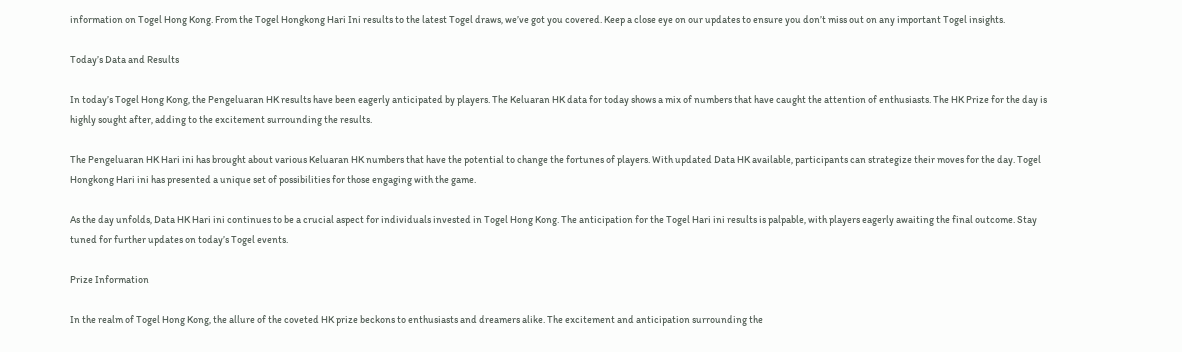information on Togel Hong Kong. From the Togel Hongkong Hari Ini results to the latest Togel draws, we’ve got you covered. Keep a close eye on our updates to ensure you don’t miss out on any important Togel insights.

Today’s Data and Results

In today’s Togel Hong Kong, the Pengeluaran HK results have been eagerly anticipated by players. The Keluaran HK data for today shows a mix of numbers that have caught the attention of enthusiasts. The HK Prize for the day is highly sought after, adding to the excitement surrounding the results.

The Pengeluaran HK Hari ini has brought about various Keluaran HK numbers that have the potential to change the fortunes of players. With updated Data HK available, participants can strategize their moves for the day. Togel Hongkong Hari ini has presented a unique set of possibilities for those engaging with the game.

As the day unfolds, Data HK Hari ini continues to be a crucial aspect for individuals invested in Togel Hong Kong. The anticipation for the Togel Hari ini results is palpable, with players eagerly awaiting the final outcome. Stay tuned for further updates on today’s Togel events.

Prize Information

In the realm of Togel Hong Kong, the allure of the coveted HK prize beckons to enthusiasts and dreamers alike. The excitement and anticipation surrounding the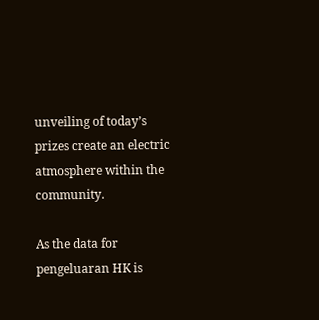unveiling of today’s prizes create an electric atmosphere within the community.

As the data for pengeluaran HK is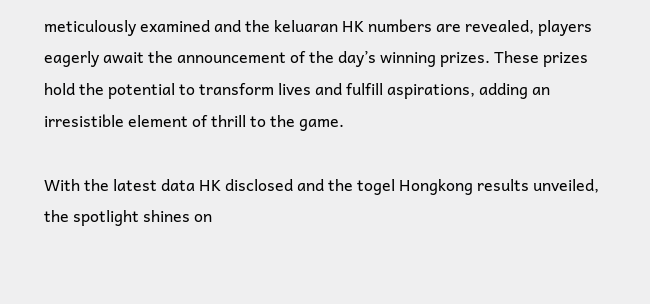meticulously examined and the keluaran HK numbers are revealed, players eagerly await the announcement of the day’s winning prizes. These prizes hold the potential to transform lives and fulfill aspirations, adding an irresistible element of thrill to the game.

With the latest data HK disclosed and the togel Hongkong results unveiled, the spotlight shines on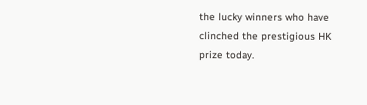the lucky winners who have clinched the prestigious HK prize today.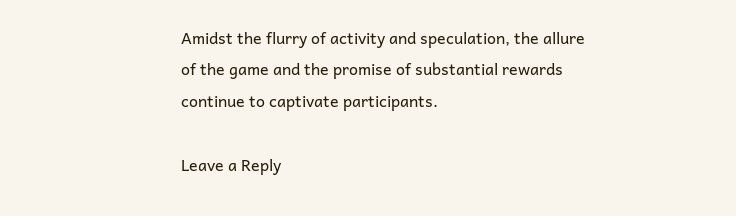Amidst the flurry of activity and speculation, the allure of the game and the promise of substantial rewards continue to captivate participants.

Leave a Reply